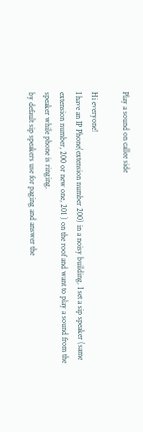Play a sound on callee side

Hi everyone!
I have an IP Phone(extension number 200) in a noisy building. I set a sip speaker (same extension number, 200 or new one, 201 ) on the roof and want to play a sound from the speaker while phone is ringing.
by default sip speakers use for paging and answer the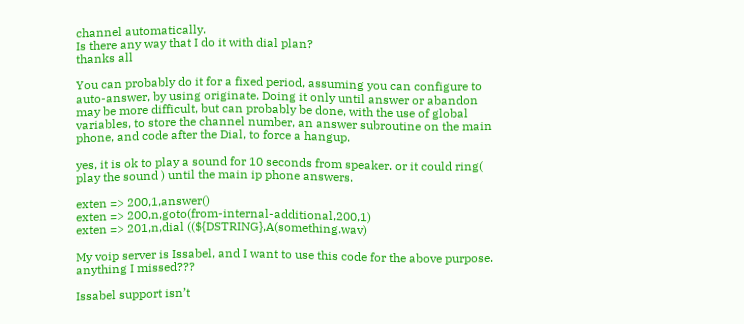channel automatically.
Is there any way that I do it with dial plan?
thanks all

You can probably do it for a fixed period, assuming you can configure to auto-answer, by using originate. Doing it only until answer or abandon may be more difficult, but can probably be done, with the use of global variables, to store the channel number, an answer subroutine on the main phone, and code after the Dial, to force a hangup.

yes, it is ok to play a sound for 10 seconds from speaker. or it could ring( play the sound ) until the main ip phone answers.

exten => 200,1,answer()
exten => 200,n,goto(from-internal-additional,200,1)
exten => 201,n,dial ((${DSTRING},A(something.wav)

My voip server is Issabel, and I want to use this code for the above purpose. anything I missed???

Issabel support isn’t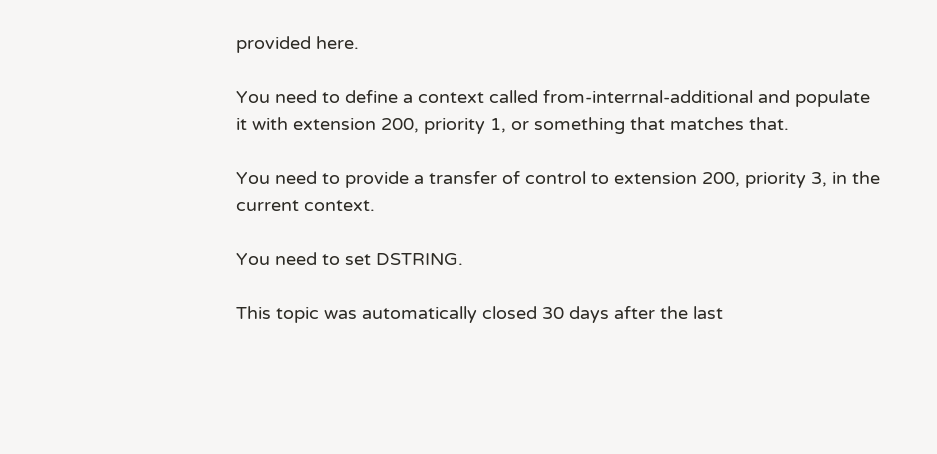provided here.

You need to define a context called from-interrnal-additional and populate it with extension 200, priority 1, or something that matches that.

You need to provide a transfer of control to extension 200, priority 3, in the current context.

You need to set DSTRING.

This topic was automatically closed 30 days after the last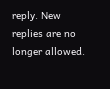reply. New replies are no longer allowed.